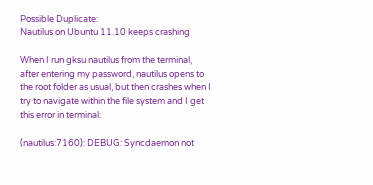Possible Duplicate:
Nautilus on Ubuntu 11.10 keeps crashing

When I run gksu nautilus from the terminal, after entering my password, nautilus opens to the root folder as usual, but then crashes when I try to navigate within the file system and I get this error in terminal:

(nautilus:7160): DEBUG: Syncdaemon not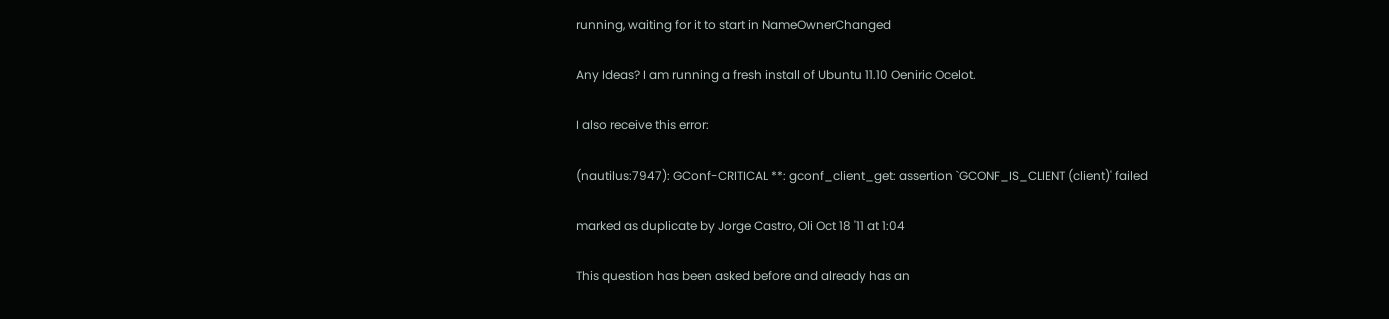running, waiting for it to start in NameOwnerChanged

Any Ideas? I am running a fresh install of Ubuntu 11.10 Oeniric Ocelot.

I also receive this error:

(nautilus:7947): GConf-CRITICAL **: gconf_client_get: assertion `GCONF_IS_CLIENT (client)' failed

marked as duplicate by Jorge Castro, Oli Oct 18 '11 at 1:04

This question has been asked before and already has an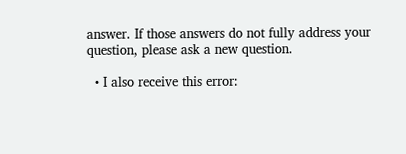answer. If those answers do not fully address your question, please ask a new question.

  • I also receive this error: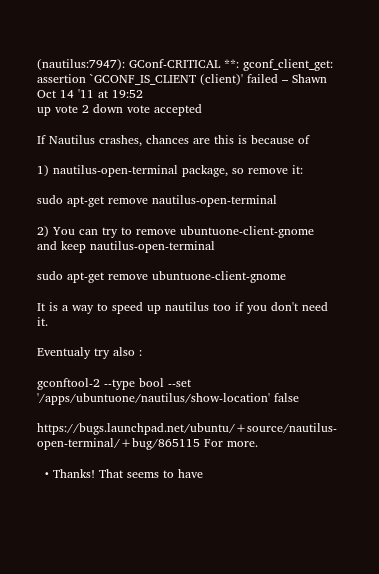(nautilus:7947): GConf-CRITICAL **: gconf_client_get: assertion `GCONF_IS_CLIENT (client)' failed – Shawn Oct 14 '11 at 19:52
up vote 2 down vote accepted

If Nautilus crashes, chances are this is because of

1) nautilus-open-terminal package, so remove it:

sudo apt-get remove nautilus-open-terminal

2) You can try to remove ubuntuone-client-gnome and keep nautilus-open-terminal

sudo apt-get remove ubuntuone-client-gnome

It is a way to speed up nautilus too if you don't need it.

Eventualy try also :

gconftool-2 --type bool --set '/apps/ubuntuone/nautilus/show-location' false

https://bugs.launchpad.net/ubuntu/+source/nautilus-open-terminal/+bug/865115 For more.

  • Thanks! That seems to have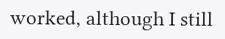worked, although I still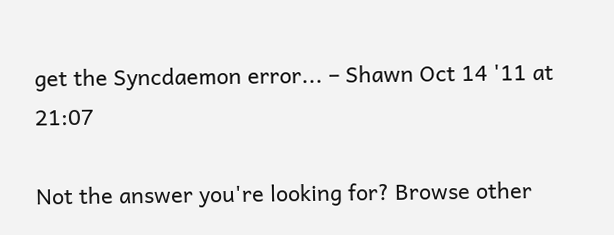get the Syncdaemon error... – Shawn Oct 14 '11 at 21:07

Not the answer you're looking for? Browse other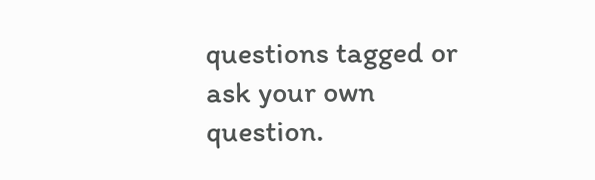questions tagged or ask your own question.